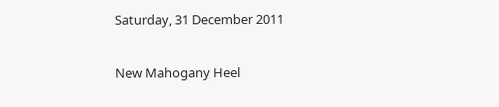Saturday, 31 December 2011

New Mahogany Heel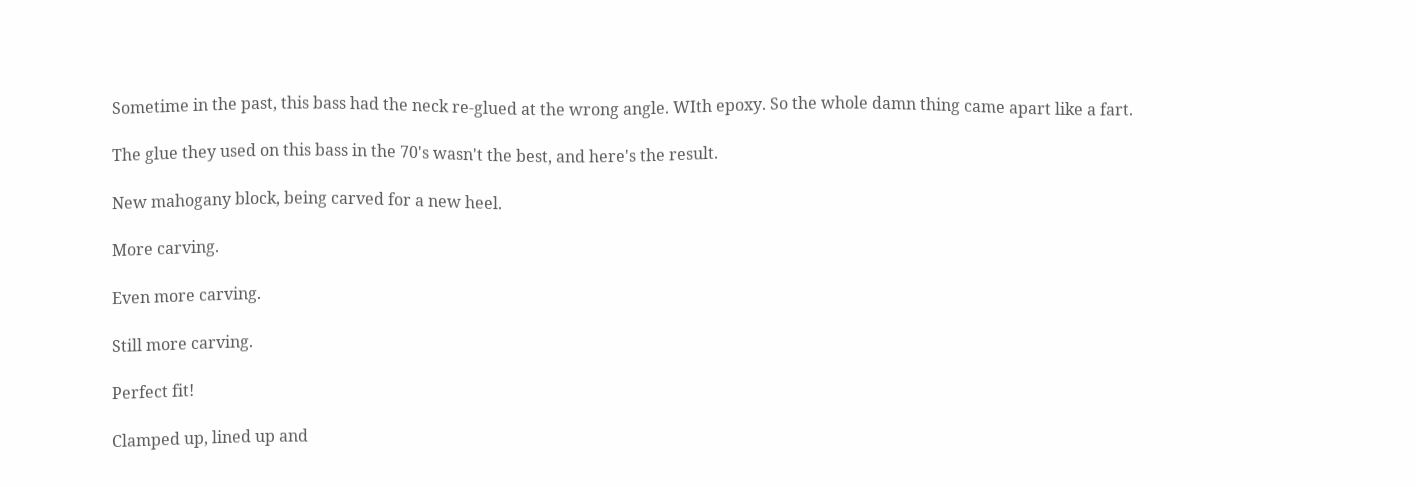Sometime in the past, this bass had the neck re-glued at the wrong angle. WIth epoxy. So the whole damn thing came apart like a fart.

The glue they used on this bass in the 70's wasn't the best, and here's the result.

New mahogany block, being carved for a new heel.

More carving.

Even more carving.

Still more carving.

Perfect fit!

Clamped up, lined up and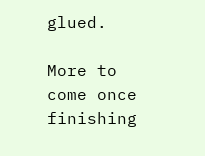glued.

More to come once finishing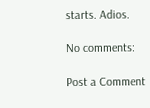starts. Adios.

No comments:

Post a Comment